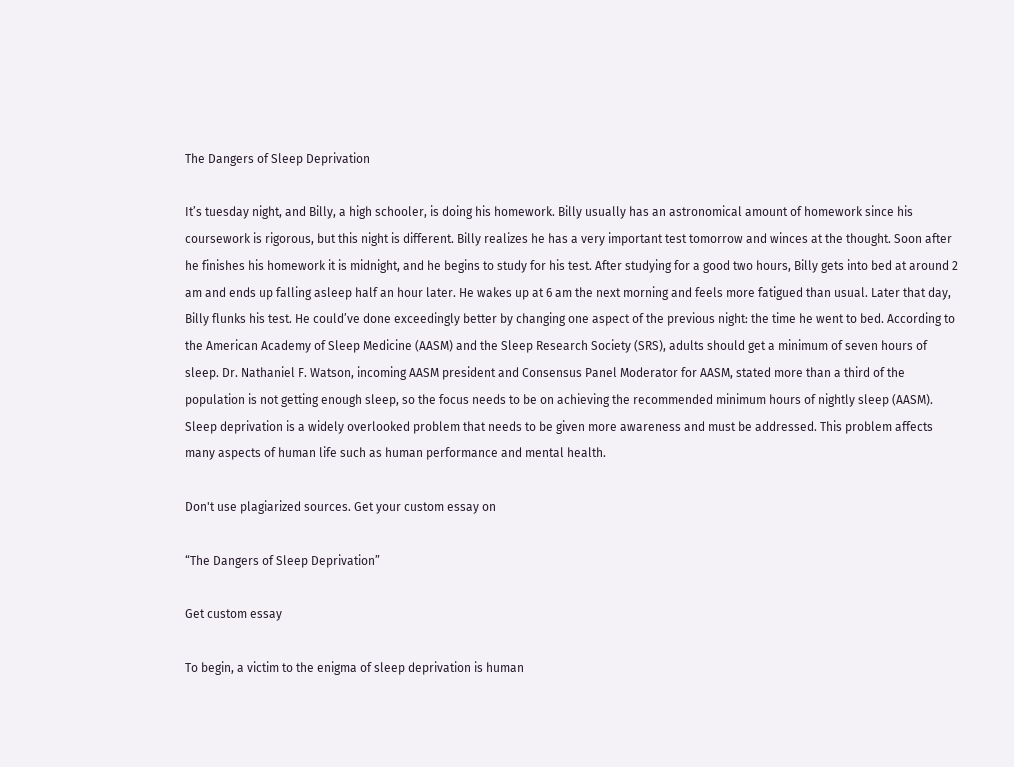The Dangers of Sleep Deprivation

It’s tuesday night, and Billy, a high schooler, is doing his homework. Billy usually has an astronomical amount of homework since his coursework is rigorous, but this night is different. Billy realizes he has a very important test tomorrow and winces at the thought. Soon after he finishes his homework it is midnight, and he begins to study for his test. After studying for a good two hours, Billy gets into bed at around 2 am and ends up falling asleep half an hour later. He wakes up at 6 am the next morning and feels more fatigued than usual. Later that day, Billy flunks his test. He could’ve done exceedingly better by changing one aspect of the previous night: the time he went to bed. According to the American Academy of Sleep Medicine (AASM) and the Sleep Research Society (SRS), adults should get a minimum of seven hours of sleep. Dr. Nathaniel F. Watson, incoming AASM president and Consensus Panel Moderator for AASM, stated more than a third of the population is not getting enough sleep, so the focus needs to be on achieving the recommended minimum hours of nightly sleep (AASM). Sleep deprivation is a widely overlooked problem that needs to be given more awareness and must be addressed. This problem affects many aspects of human life such as human performance and mental health.

Don't use plagiarized sources. Get your custom essay on

“The Dangers of Sleep Deprivation”

Get custom essay

To begin, a victim to the enigma of sleep deprivation is human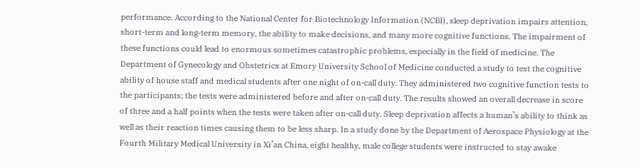performance. According to the National Center for Biotechnology Information (NCBI), sleep deprivation impairs attention, short-term and long-term memory, the ability to make decisions, and many more cognitive functions. The impairment of these functions could lead to enormous sometimes catastrophic problems, especially in the field of medicine. The Department of Gynecology and Obstetrics at Emory University School of Medicine conducted a study to test the cognitive ability of house staff and medical students after one night of on-call duty. They administered two cognitive function tests to the participants; the tests were administered before and after on-call duty. The results showed an overall decrease in score of three and a half points when the tests were taken after on-call duty. Sleep deprivation affects a human’s ability to think as well as their reaction times causing them to be less sharp. In a study done by the Department of Aerospace Physiology at the Fourth Military Medical University in Xi’an China, eight healthy, male college students were instructed to stay awake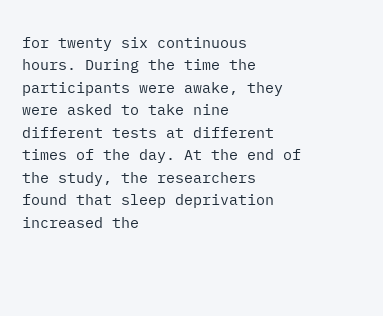for twenty six continuous hours. During the time the participants were awake, they were asked to take nine different tests at different times of the day. At the end of the study, the researchers found that sleep deprivation increased the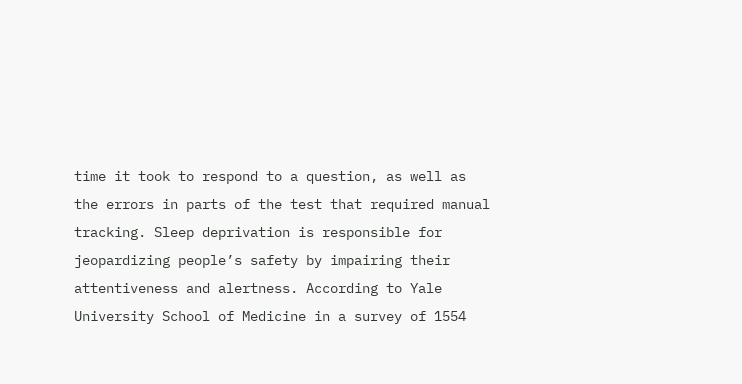time it took to respond to a question, as well as the errors in parts of the test that required manual tracking. Sleep deprivation is responsible for jeopardizing people’s safety by impairing their attentiveness and alertness. According to Yale University School of Medicine in a survey of 1554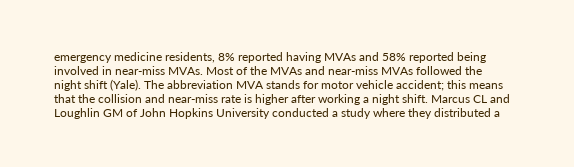emergency medicine residents, 8% reported having MVAs and 58% reported being involved in near-miss MVAs. Most of the MVAs and near-miss MVAs followed the night shift (Yale). The abbreviation MVA stands for motor vehicle accident; this means that the collision and near-miss rate is higher after working a night shift. Marcus CL and Loughlin GM of John Hopkins University conducted a study where they distributed a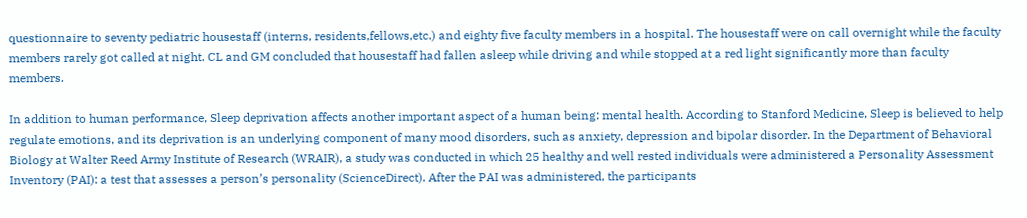questionnaire to seventy pediatric housestaff (interns, residents,fellows,etc.) and eighty five faculty members in a hospital. The housestaff were on call overnight while the faculty members rarely got called at night. CL and GM concluded that housestaff had fallen asleep while driving and while stopped at a red light significantly more than faculty members.

In addition to human performance, Sleep deprivation affects another important aspect of a human being: mental health. According to Stanford Medicine, Sleep is believed to help regulate emotions, and its deprivation is an underlying component of many mood disorders, such as anxiety, depression and bipolar disorder. In the Department of Behavioral Biology at Walter Reed Army Institute of Research (WRAIR), a study was conducted in which 25 healthy and well rested individuals were administered a Personality Assessment Inventory (PAI): a test that assesses a person’s personality (ScienceDirect). After the PAI was administered, the participants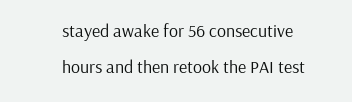stayed awake for 56 consecutive hours and then retook the PAI test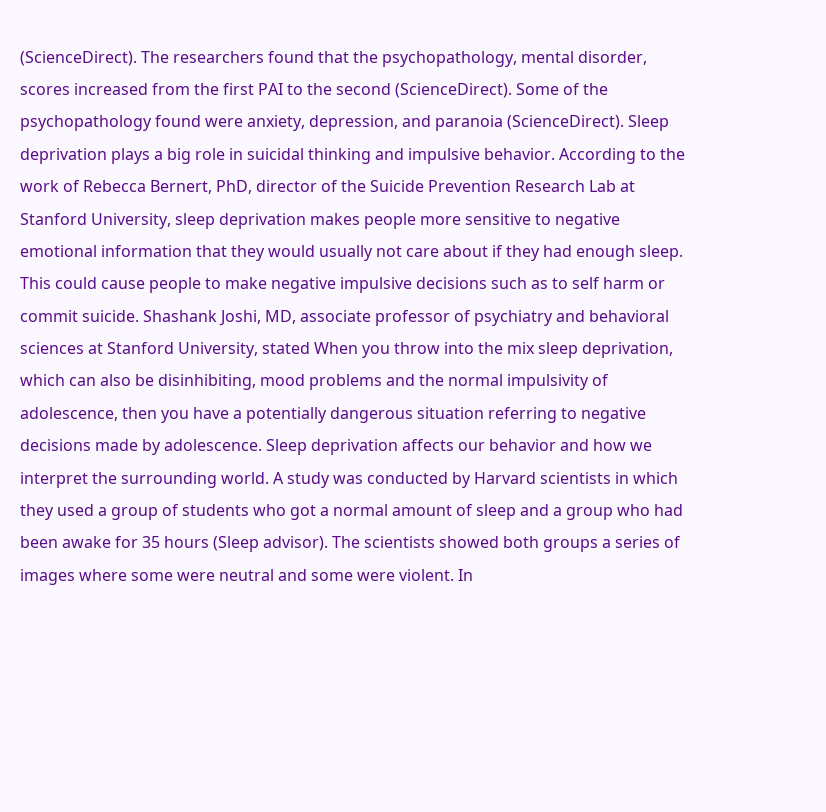(ScienceDirect). The researchers found that the psychopathology, mental disorder, scores increased from the first PAI to the second (ScienceDirect). Some of the psychopathology found were anxiety, depression, and paranoia (ScienceDirect). Sleep deprivation plays a big role in suicidal thinking and impulsive behavior. According to the work of Rebecca Bernert, PhD, director of the Suicide Prevention Research Lab at Stanford University, sleep deprivation makes people more sensitive to negative emotional information that they would usually not care about if they had enough sleep. This could cause people to make negative impulsive decisions such as to self harm or commit suicide. Shashank Joshi, MD, associate professor of psychiatry and behavioral sciences at Stanford University, stated When you throw into the mix sleep deprivation, which can also be disinhibiting, mood problems and the normal impulsivity of adolescence, then you have a potentially dangerous situation referring to negative decisions made by adolescence. Sleep deprivation affects our behavior and how we interpret the surrounding world. A study was conducted by Harvard scientists in which they used a group of students who got a normal amount of sleep and a group who had been awake for 35 hours (Sleep advisor). The scientists showed both groups a series of images where some were neutral and some were violent. In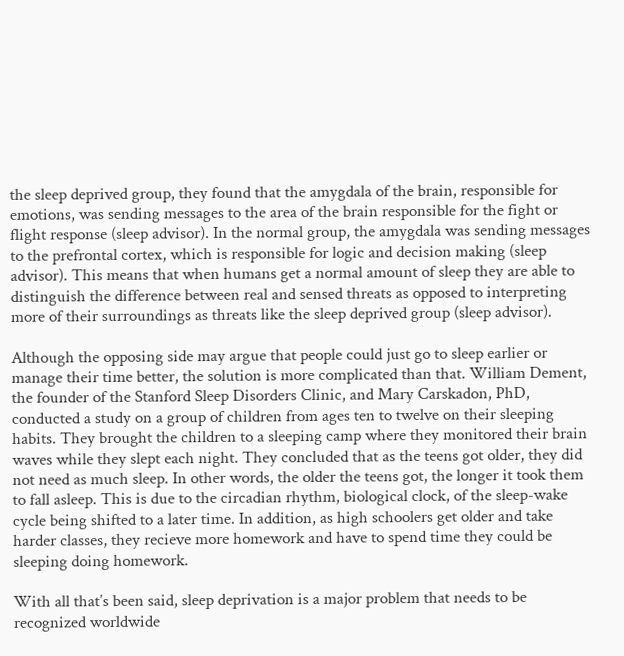the sleep deprived group, they found that the amygdala of the brain, responsible for emotions, was sending messages to the area of the brain responsible for the fight or flight response (sleep advisor). In the normal group, the amygdala was sending messages to the prefrontal cortex, which is responsible for logic and decision making (sleep advisor). This means that when humans get a normal amount of sleep they are able to distinguish the difference between real and sensed threats as opposed to interpreting more of their surroundings as threats like the sleep deprived group (sleep advisor).

Although the opposing side may argue that people could just go to sleep earlier or manage their time better, the solution is more complicated than that. William Dement, the founder of the Stanford Sleep Disorders Clinic, and Mary Carskadon, PhD, conducted a study on a group of children from ages ten to twelve on their sleeping habits. They brought the children to a sleeping camp where they monitored their brain waves while they slept each night. They concluded that as the teens got older, they did not need as much sleep. In other words, the older the teens got, the longer it took them to fall asleep. This is due to the circadian rhythm, biological clock, of the sleep-wake cycle being shifted to a later time. In addition, as high schoolers get older and take harder classes, they recieve more homework and have to spend time they could be sleeping doing homework.

With all that’s been said, sleep deprivation is a major problem that needs to be recognized worldwide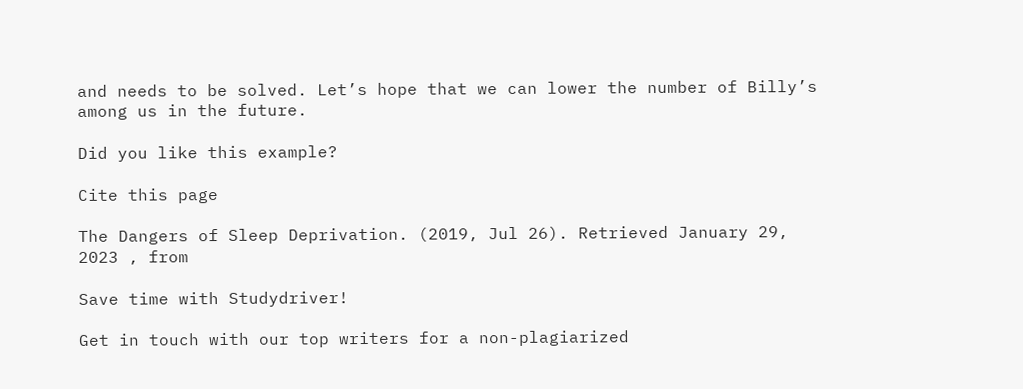and needs to be solved. Let’s hope that we can lower the number of Billy’s among us in the future.

Did you like this example?

Cite this page

The Dangers of Sleep Deprivation. (2019, Jul 26). Retrieved January 29, 2023 , from

Save time with Studydriver!

Get in touch with our top writers for a non-plagiarized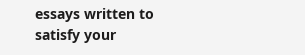essays written to satisfy your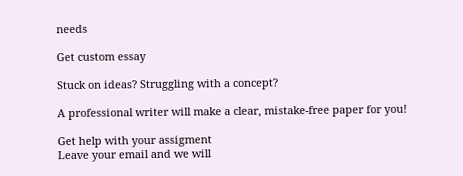needs

Get custom essay

Stuck on ideas? Struggling with a concept?

A professional writer will make a clear, mistake-free paper for you!

Get help with your assigment
Leave your email and we will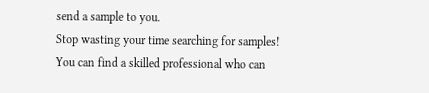send a sample to you.
Stop wasting your time searching for samples!
You can find a skilled professional who can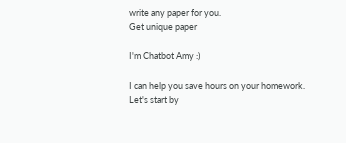write any paper for you.
Get unique paper

I'm Chatbot Amy :)

I can help you save hours on your homework. Let's start by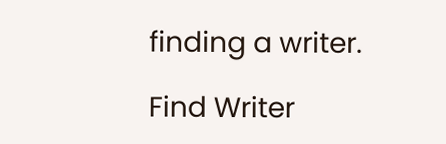finding a writer.

Find Writer